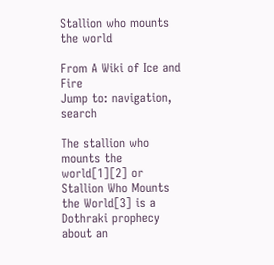Stallion who mounts the world

From A Wiki of Ice and Fire
Jump to: navigation, search

The stallion who mounts the world[1][2] or Stallion Who Mounts the World[3] is a Dothraki prophecy about an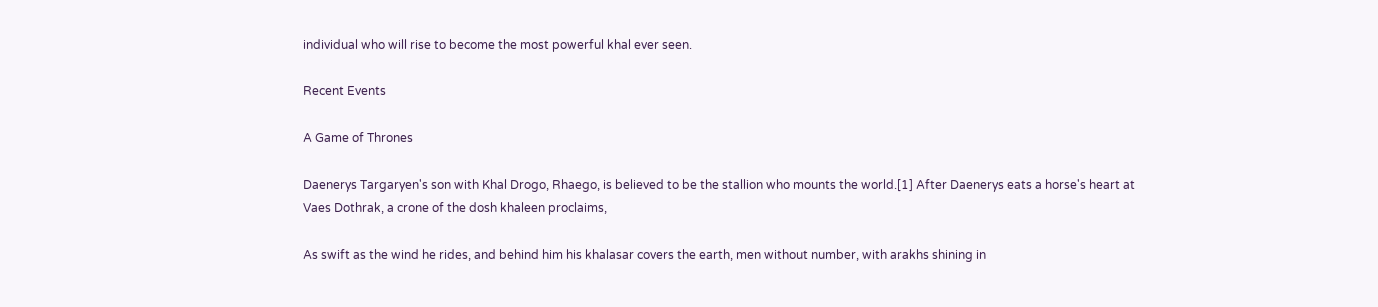individual who will rise to become the most powerful khal ever seen.

Recent Events

A Game of Thrones

Daenerys Targaryen's son with Khal Drogo, Rhaego, is believed to be the stallion who mounts the world.[1] After Daenerys eats a horse's heart at Vaes Dothrak, a crone of the dosh khaleen proclaims,

As swift as the wind he rides, and behind him his khalasar covers the earth, men without number, with arakhs shining in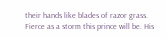their hands like blades of razor grass. Fierce as a storm this prince will be. His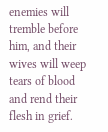enemies will tremble before him, and their wives will weep tears of blood and rend their flesh in grief.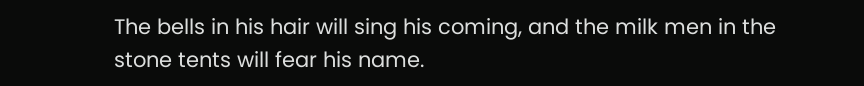The bells in his hair will sing his coming, and the milk men in the stone tents will fear his name.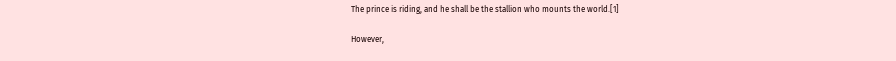The prince is riding, and he shall be the stallion who mounts the world.[1]

However,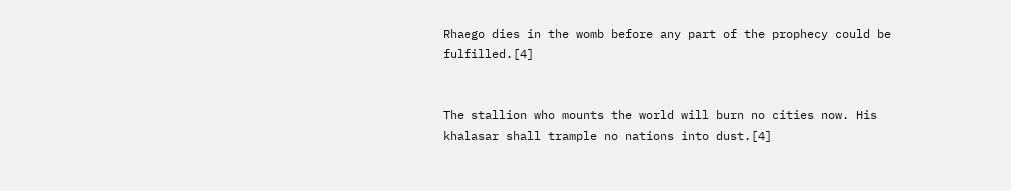Rhaego dies in the womb before any part of the prophecy could be fulfilled.[4]


The stallion who mounts the world will burn no cities now. His khalasar shall trample no nations into dust.[4]